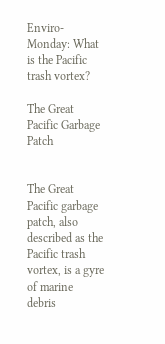Enviro-Monday: What is the Pacific trash vortex?

The Great Pacific Garbage Patch


The Great Pacific garbage patch, also described as the Pacific trash vortex, is a gyre of marine debris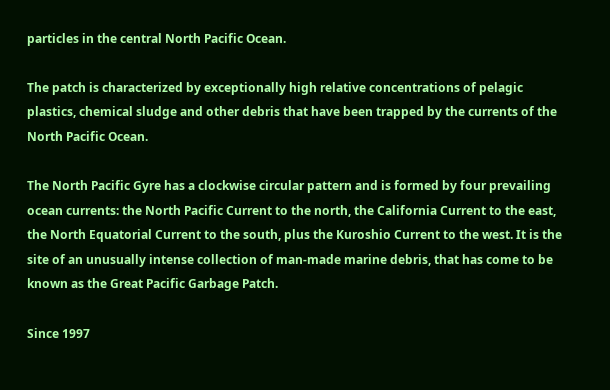particles in the central North Pacific Ocean.

The patch is characterized by exceptionally high relative concentrations of pelagic plastics, chemical sludge and other debris that have been trapped by the currents of the North Pacific Ocean.

The North Pacific Gyre has a clockwise circular pattern and is formed by four prevailing ocean currents: the North Pacific Current to the north, the California Current to the east, the North Equatorial Current to the south, plus the Kuroshio Current to the west. It is the site of an unusually intense collection of man-made marine debris, that has come to be known as the Great Pacific Garbage Patch.

Since 1997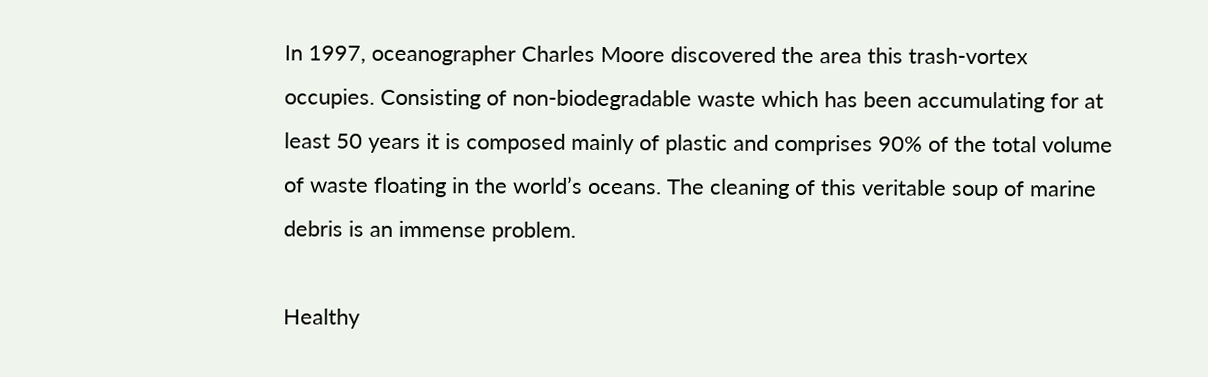In 1997, oceanographer Charles Moore discovered the area this trash-vortex occupies. Consisting of non-biodegradable waste which has been accumulating for at least 50 years it is composed mainly of plastic and comprises 90% of the total volume of waste floating in the world’s oceans. The cleaning of this veritable soup of marine debris is an immense problem.

Healthy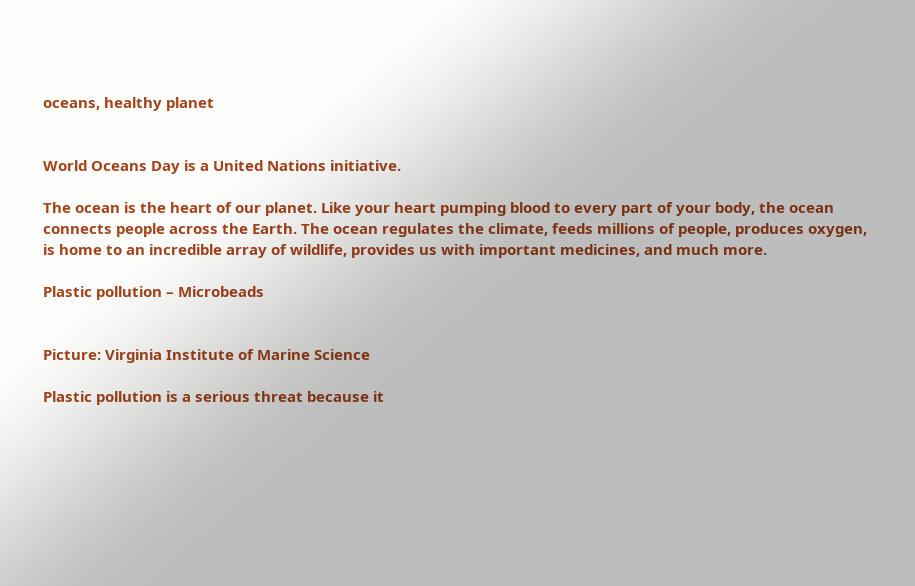oceans, healthy planet


World Oceans Day is a United Nations initiative.

The ocean is the heart of our planet. Like your heart pumping blood to every part of your body, the ocean connects people across the Earth. The ocean regulates the climate, feeds millions of people, produces oxygen, is home to an incredible array of wildlife, provides us with important medicines, and much more.

Plastic pollution – Microbeads


Picture: Virginia Institute of Marine Science

Plastic pollution is a serious threat because it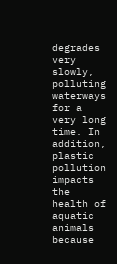degrades very slowly, polluting waterways for a very long time. In addition, plastic pollution impacts the health of aquatic animals because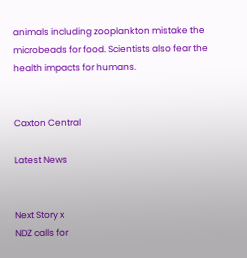animals including zooplankton mistake the microbeads for food. Scientists also fear the health impacts for humans.


Caxton Central

Latest News


Next Story x
NDZ calls for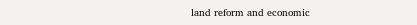land reform and economic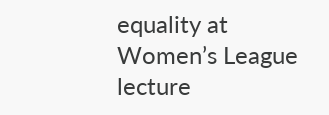equality at Women’s League lecture